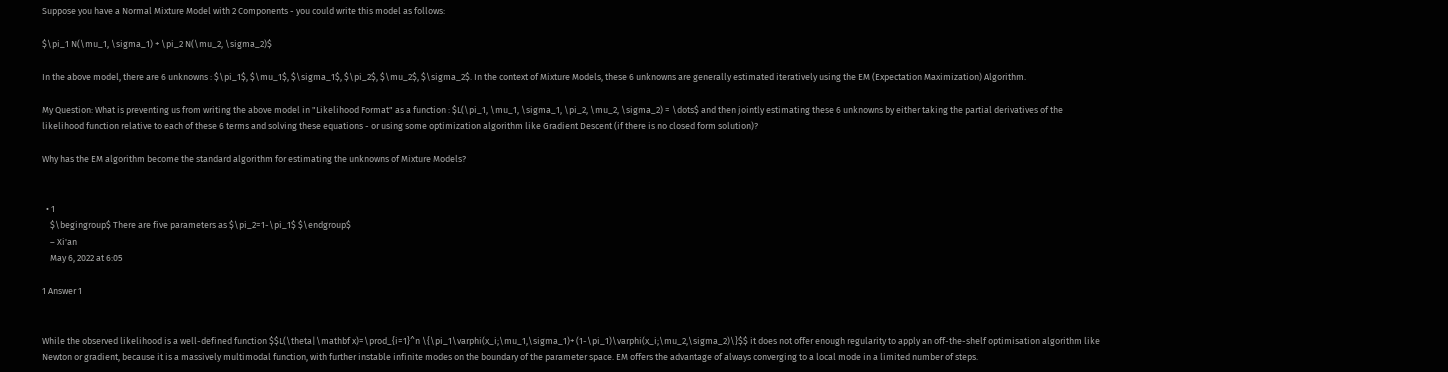Suppose you have a Normal Mixture Model with 2 Components - you could write this model as follows:

$\pi_1 N(\mu_1, \sigma_1) + \pi_2 N(\mu_2, \sigma_2)$

In the above model, there are 6 unknowns : $\pi_1$, $\mu_1$, $\sigma_1$, $\pi_2$, $\mu_2$, $\sigma_2$. In the context of Mixture Models, these 6 unknowns are generally estimated iteratively using the EM (Expectation Maximization) Algorithm.

My Question: What is preventing us from writing the above model in "Likelihood Format" as a function : $L(\pi_1, \mu_1, \sigma_1, \pi_2, \mu_2, \sigma_2) = \dots$ and then jointly estimating these 6 unknowns by either taking the partial derivatives of the likelihood function relative to each of these 6 terms and solving these equations - or using some optimization algorithm like Gradient Descent (if there is no closed form solution)?

Why has the EM algorithm become the standard algorithm for estimating the unknowns of Mixture Models?


  • 1
    $\begingroup$ There are five parameters as $\pi_2=1-\pi_1$ $\endgroup$
    – Xi'an
    May 6, 2022 at 6:05

1 Answer 1


While the observed likelihood is a well-defined function $$L(\theta|\mathbf x)=\prod_{i=1}^n \{\pi_1\varphi(x_i;\mu_1,\sigma_1)+ (1-\pi_1)\varphi(x_i;\mu_2,\sigma_2)\}$$ it does not offer enough regularity to apply an off-the-shelf optimisation algorithm like Newton or gradient, because it is a massively multimodal function, with further instable infinite modes on the boundary of the parameter space. EM offers the advantage of always converging to a local mode in a limited number of steps.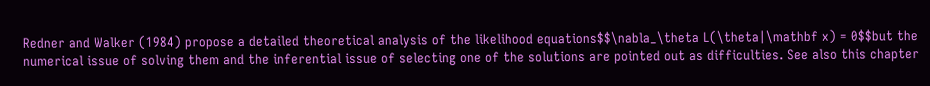Redner and Walker (1984) propose a detailed theoretical analysis of the likelihood equations$$\nabla_\theta L(\theta|\mathbf x) = 0$$but the numerical issue of solving them and the inferential issue of selecting one of the solutions are pointed out as difficulties. See also this chapter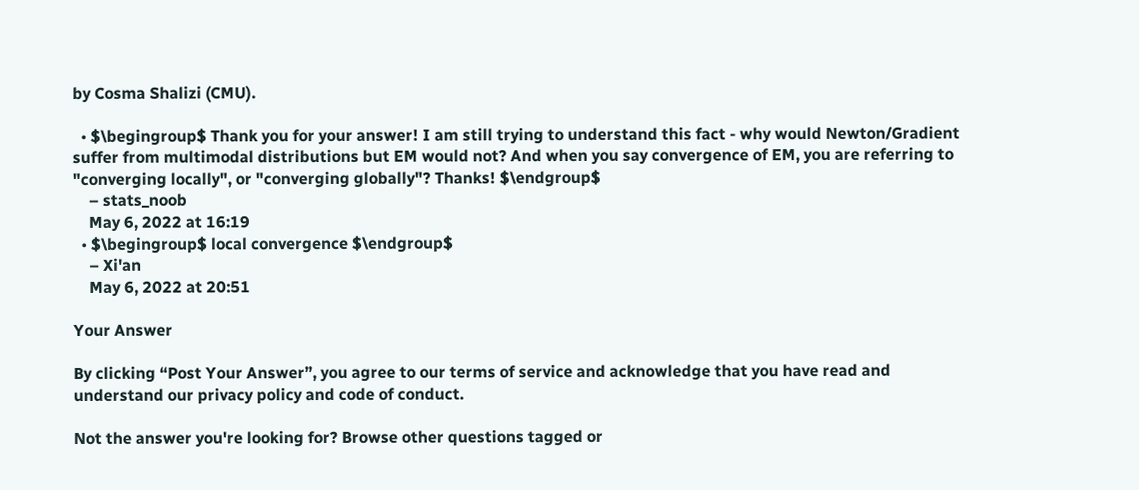by Cosma Shalizi (CMU).

  • $\begingroup$ Thank you for your answer! I am still trying to understand this fact - why would Newton/Gradient suffer from multimodal distributions but EM would not? And when you say convergence of EM, you are referring to "converging locally", or "converging globally"? Thanks! $\endgroup$
    – stats_noob
    May 6, 2022 at 16:19
  • $\begingroup$ local convergence $\endgroup$
    – Xi'an
    May 6, 2022 at 20:51

Your Answer

By clicking “Post Your Answer”, you agree to our terms of service and acknowledge that you have read and understand our privacy policy and code of conduct.

Not the answer you're looking for? Browse other questions tagged or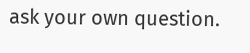ask your own question.